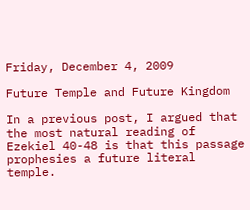Friday, December 4, 2009

Future Temple and Future Kingdom

In a previous post, I argued that the most natural reading of Ezekiel 40-48 is that this passage prophesies a future literal temple.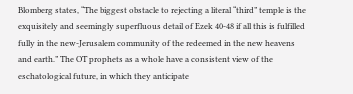Blomberg states, “The biggest obstacle to rejecting a literal “third” temple is the exquisitely and seemingly superfluous detail of Ezek 40-48 if all this is fulfilled fully in the new-Jerusalem community of the redeemed in the new heavens and earth.” The OT prophets as a whole have a consistent view of the eschatological future, in which they anticipate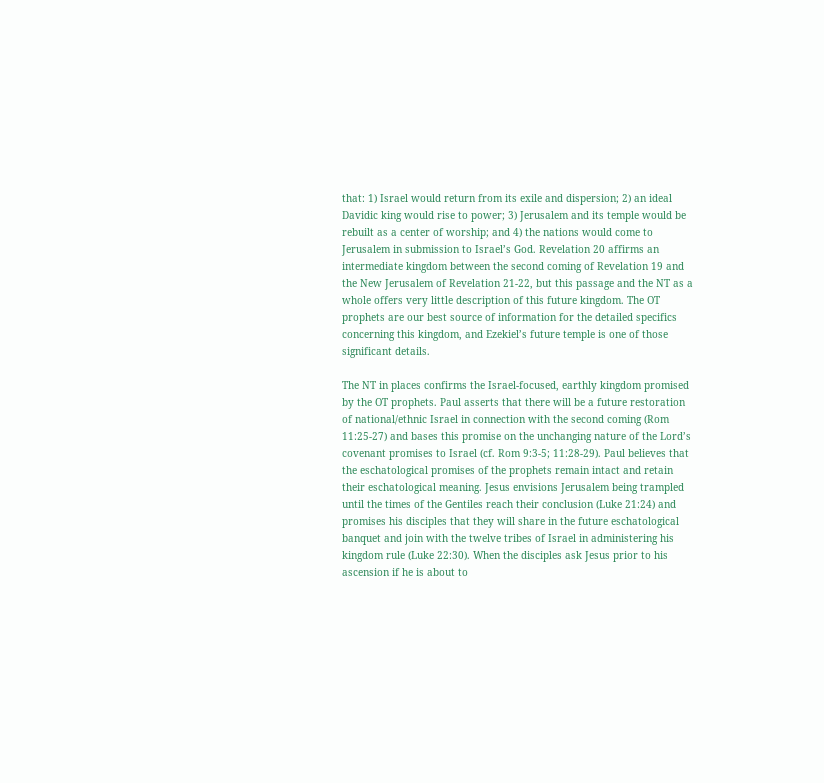that: 1) Israel would return from its exile and dispersion; 2) an ideal Davidic king would rise to power; 3) Jerusalem and its temple would be rebuilt as a center of worship; and 4) the nations would come to Jerusalem in submission to Israel’s God. Revelation 20 affirms an intermediate kingdom between the second coming of Revelation 19 and the New Jerusalem of Revelation 21-22, but this passage and the NT as a whole offers very little description of this future kingdom. The OT prophets are our best source of information for the detailed specifics concerning this kingdom, and Ezekiel’s future temple is one of those significant details.

The NT in places confirms the Israel-focused, earthly kingdom promised by the OT prophets. Paul asserts that there will be a future restoration of national/ethnic Israel in connection with the second coming (Rom 11:25-27) and bases this promise on the unchanging nature of the Lord’s covenant promises to Israel (cf. Rom 9:3-5; 11:28-29). Paul believes that the eschatological promises of the prophets remain intact and retain their eschatological meaning. Jesus envisions Jerusalem being trampled until the times of the Gentiles reach their conclusion (Luke 21:24) and promises his disciples that they will share in the future eschatological banquet and join with the twelve tribes of Israel in administering his kingdom rule (Luke 22:30). When the disciples ask Jesus prior to his ascension if he is about to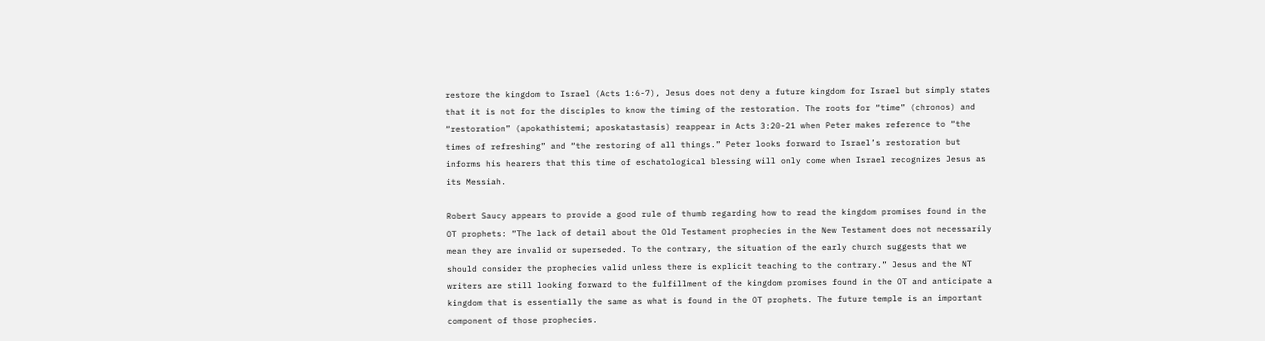restore the kingdom to Israel (Acts 1:6-7), Jesus does not deny a future kingdom for Israel but simply states that it is not for the disciples to know the timing of the restoration. The roots for “time” (chronos) and “restoration” (apokathistemi; aposkatastasis) reappear in Acts 3:20-21 when Peter makes reference to “the times of refreshing” and “the restoring of all things.” Peter looks forward to Israel’s restoration but informs his hearers that this time of eschatological blessing will only come when Israel recognizes Jesus as its Messiah.

Robert Saucy appears to provide a good rule of thumb regarding how to read the kingdom promises found in the OT prophets: “The lack of detail about the Old Testament prophecies in the New Testament does not necessarily mean they are invalid or superseded. To the contrary, the situation of the early church suggests that we should consider the prophecies valid unless there is explicit teaching to the contrary.” Jesus and the NT writers are still looking forward to the fulfillment of the kingdom promises found in the OT and anticipate a kingdom that is essentially the same as what is found in the OT prophets. The future temple is an important component of those prophecies.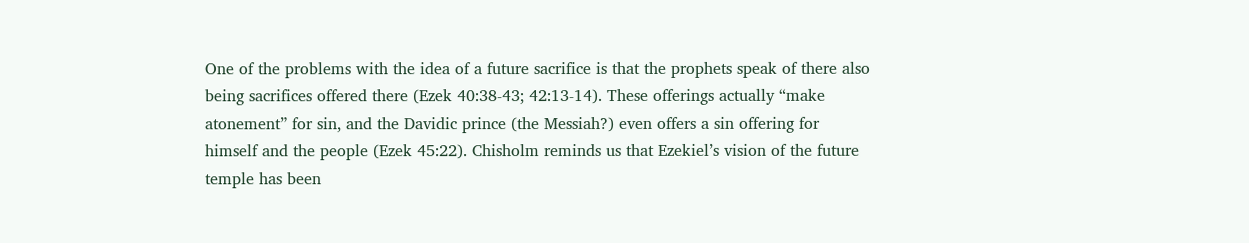One of the problems with the idea of a future sacrifice is that the prophets speak of there also being sacrifices offered there (Ezek 40:38-43; 42:13-14). These offerings actually “make atonement” for sin, and the Davidic prince (the Messiah?) even offers a sin offering for himself and the people (Ezek 45:22). Chisholm reminds us that Ezekiel’s vision of the future temple has been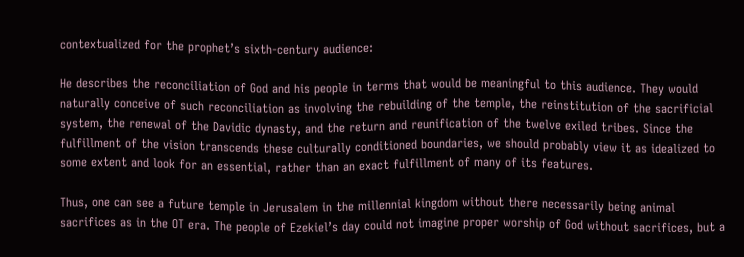contextualized for the prophet’s sixth-century audience:

He describes the reconciliation of God and his people in terms that would be meaningful to this audience. They would naturally conceive of such reconciliation as involving the rebuilding of the temple, the reinstitution of the sacrificial system, the renewal of the Davidic dynasty, and the return and reunification of the twelve exiled tribes. Since the fulfillment of the vision transcends these culturally conditioned boundaries, we should probably view it as idealized to some extent and look for an essential, rather than an exact fulfillment of many of its features.

Thus, one can see a future temple in Jerusalem in the millennial kingdom without there necessarily being animal sacrifices as in the OT era. The people of Ezekiel’s day could not imagine proper worship of God without sacrifices, but a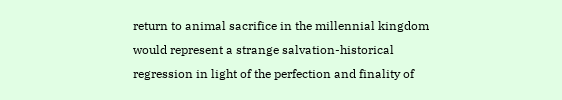return to animal sacrifice in the millennial kingdom would represent a strange salvation-historical regression in light of the perfection and finality of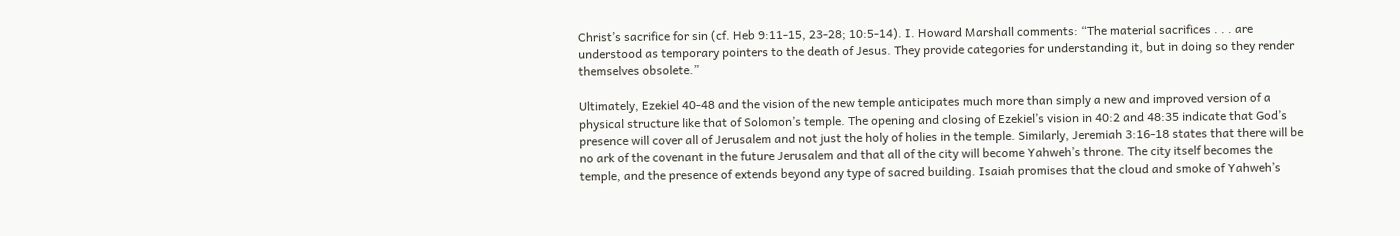Christ’s sacrifice for sin (cf. Heb 9:11-15, 23-28; 10:5-14). I. Howard Marshall comments: “The material sacrifices . . . are understood as temporary pointers to the death of Jesus. They provide categories for understanding it, but in doing so they render themselves obsolete.”

Ultimately, Ezekiel 40-48 and the vision of the new temple anticipates much more than simply a new and improved version of a physical structure like that of Solomon’s temple. The opening and closing of Ezekiel’s vision in 40:2 and 48:35 indicate that God’s presence will cover all of Jerusalem and not just the holy of holies in the temple. Similarly, Jeremiah 3:16-18 states that there will be no ark of the covenant in the future Jerusalem and that all of the city will become Yahweh’s throne. The city itself becomes the temple, and the presence of extends beyond any type of sacred building. Isaiah promises that the cloud and smoke of Yahweh’s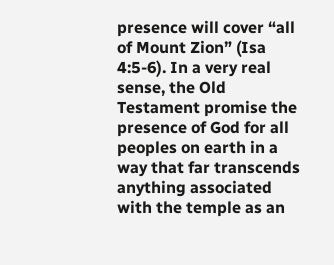presence will cover “all of Mount Zion” (Isa 4:5-6). In a very real sense, the Old Testament promise the presence of God for all peoples on earth in a way that far transcends anything associated with the temple as an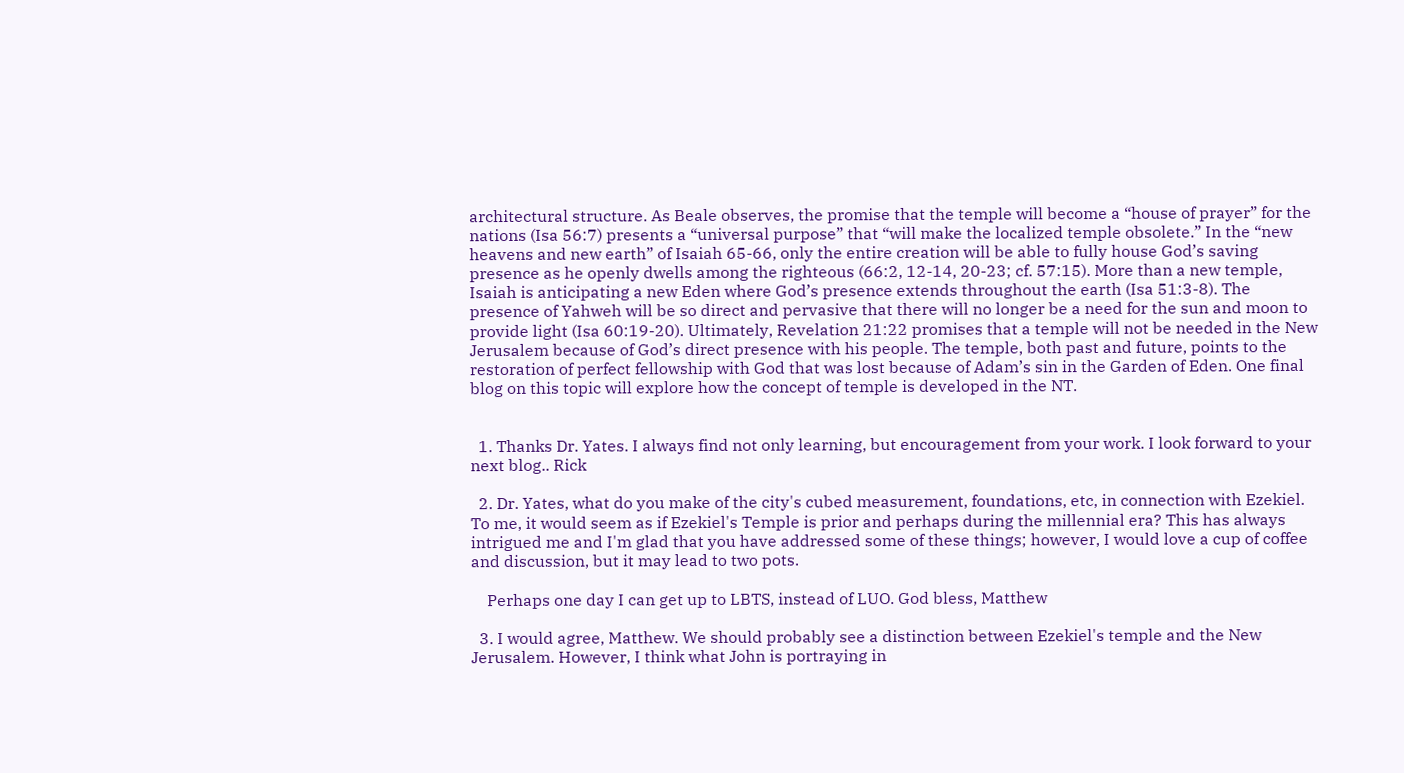architectural structure. As Beale observes, the promise that the temple will become a “house of prayer” for the nations (Isa 56:7) presents a “universal purpose” that “will make the localized temple obsolete.” In the “new heavens and new earth” of Isaiah 65-66, only the entire creation will be able to fully house God’s saving presence as he openly dwells among the righteous (66:2, 12-14, 20-23; cf. 57:15). More than a new temple, Isaiah is anticipating a new Eden where God’s presence extends throughout the earth (Isa 51:3-8). The presence of Yahweh will be so direct and pervasive that there will no longer be a need for the sun and moon to provide light (Isa 60:19-20). Ultimately, Revelation 21:22 promises that a temple will not be needed in the New Jerusalem because of God’s direct presence with his people. The temple, both past and future, points to the restoration of perfect fellowship with God that was lost because of Adam’s sin in the Garden of Eden. One final blog on this topic will explore how the concept of temple is developed in the NT.


  1. Thanks Dr. Yates. I always find not only learning, but encouragement from your work. I look forward to your next blog.. Rick

  2. Dr. Yates, what do you make of the city's cubed measurement, foundations, etc, in connection with Ezekiel. To me, it would seem as if Ezekiel's Temple is prior and perhaps during the millennial era? This has always intrigued me and I'm glad that you have addressed some of these things; however, I would love a cup of coffee and discussion, but it may lead to two pots.

    Perhaps one day I can get up to LBTS, instead of LUO. God bless, Matthew

  3. I would agree, Matthew. We should probably see a distinction between Ezekiel's temple and the New Jerusalem. However, I think what John is portraying in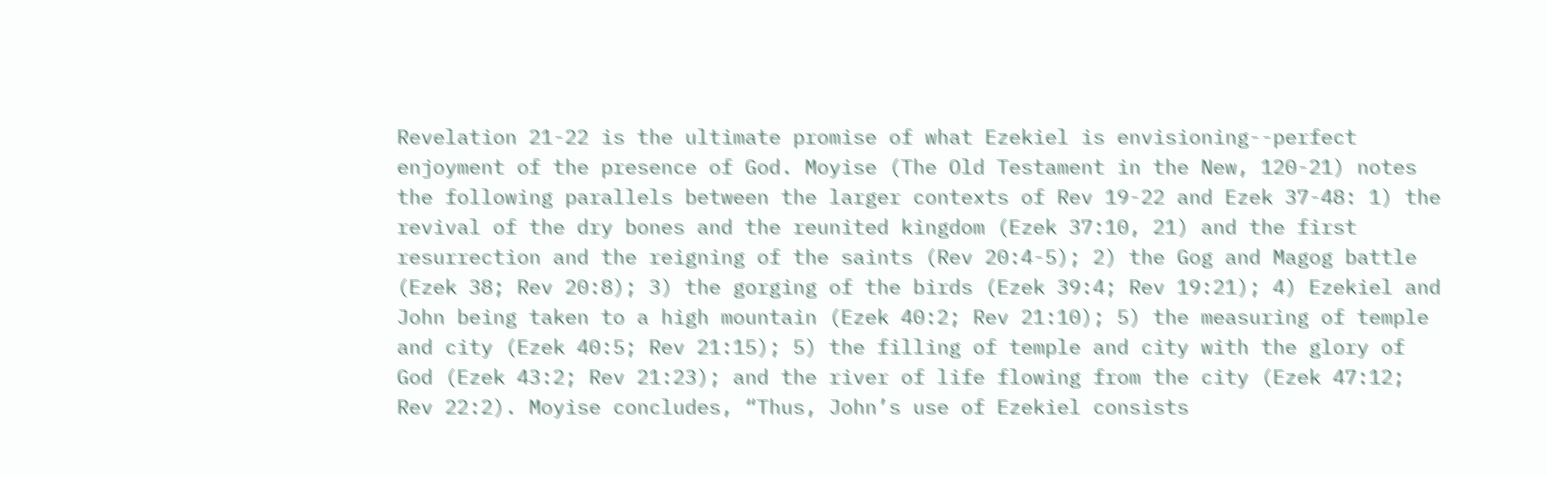Revelation 21-22 is the ultimate promise of what Ezekiel is envisioning--perfect enjoyment of the presence of God. Moyise (The Old Testament in the New, 120-21) notes the following parallels between the larger contexts of Rev 19-22 and Ezek 37-48: 1) the revival of the dry bones and the reunited kingdom (Ezek 37:10, 21) and the first resurrection and the reigning of the saints (Rev 20:4-5); 2) the Gog and Magog battle (Ezek 38; Rev 20:8); 3) the gorging of the birds (Ezek 39:4; Rev 19:21); 4) Ezekiel and John being taken to a high mountain (Ezek 40:2; Rev 21:10); 5) the measuring of temple and city (Ezek 40:5; Rev 21:15); 5) the filling of temple and city with the glory of God (Ezek 43:2; Rev 21:23); and the river of life flowing from the city (Ezek 47:12; Rev 22:2). Moyise concludes, “Thus, John’s use of Ezekiel consists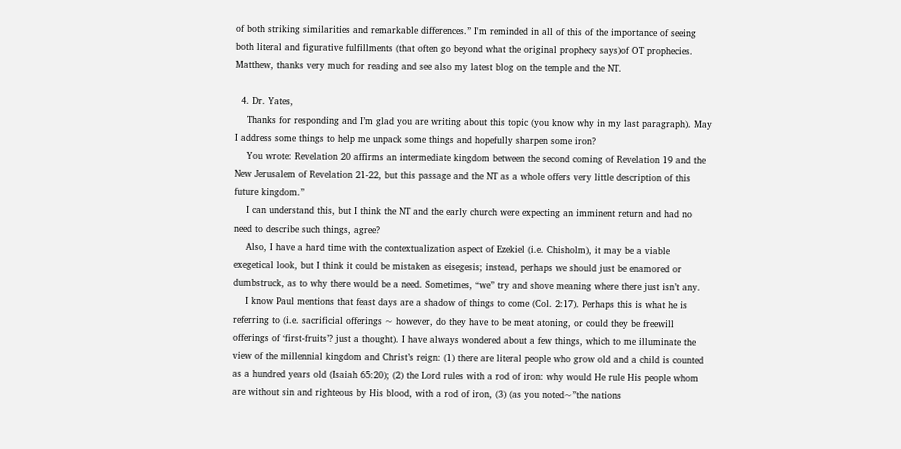of both striking similarities and remarkable differences.” I'm reminded in all of this of the importance of seeing both literal and figurative fulfillments (that often go beyond what the original prophecy says)of OT prophecies. Matthew, thanks very much for reading and see also my latest blog on the temple and the NT.

  4. Dr. Yates,
    Thanks for responding and I’m glad you are writing about this topic (you know why in my last paragraph). May I address some things to help me unpack some things and hopefully sharpen some iron?
    You wrote: Revelation 20 affirms an intermediate kingdom between the second coming of Revelation 19 and the New Jerusalem of Revelation 21-22, but this passage and the NT as a whole offers very little description of this future kingdom.”
    I can understand this, but I think the NT and the early church were expecting an imminent return and had no need to describe such things, agree?
    Also, I have a hard time with the contextualization aspect of Ezekiel (i.e. Chisholm), it may be a viable exegetical look, but I think it could be mistaken as eisegesis; instead, perhaps we should just be enamored or dumbstruck, as to why there would be a need. Sometimes, “we” try and shove meaning where there just isn’t any.
    I know Paul mentions that feast days are a shadow of things to come (Col. 2:17). Perhaps this is what he is referring to (i.e. sacrificial offerings ~ however, do they have to be meat atoning, or could they be freewill offerings of ‘first-fruits’? just a thought). I have always wondered about a few things, which to me illuminate the view of the millennial kingdom and Christ’s reign: (1) there are literal people who grow old and a child is counted as a hundred years old (Isaiah 65:20); (2) the Lord rules with a rod of iron: why would He rule His people whom are without sin and righteous by His blood, with a rod of iron, (3) (as you noted~”the nations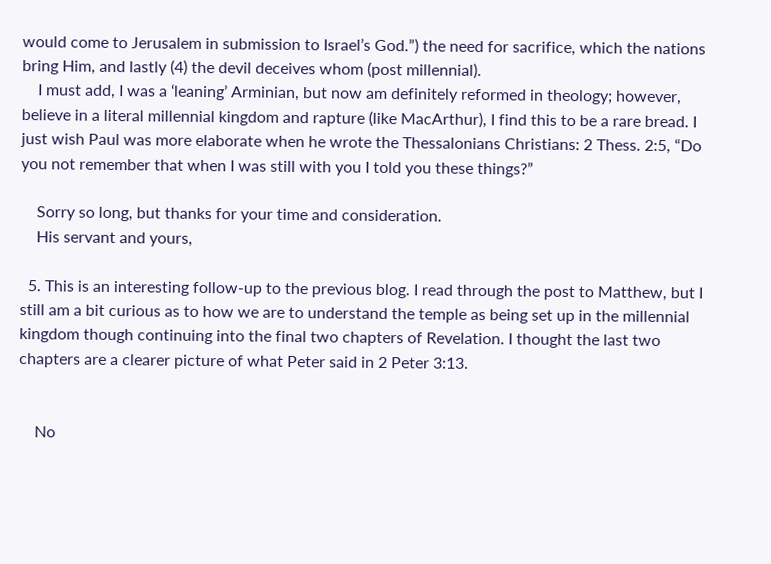would come to Jerusalem in submission to Israel’s God.”) the need for sacrifice, which the nations bring Him, and lastly (4) the devil deceives whom (post millennial).
    I must add, I was a ‘leaning’ Arminian, but now am definitely reformed in theology; however, believe in a literal millennial kingdom and rapture (like MacArthur), I find this to be a rare bread. I just wish Paul was more elaborate when he wrote the Thessalonians Christians: 2 Thess. 2:5, “Do you not remember that when I was still with you I told you these things?”

    Sorry so long, but thanks for your time and consideration.
    His servant and yours,

  5. This is an interesting follow-up to the previous blog. I read through the post to Matthew, but I still am a bit curious as to how we are to understand the temple as being set up in the millennial kingdom though continuing into the final two chapters of Revelation. I thought the last two chapters are a clearer picture of what Peter said in 2 Peter 3:13.


    No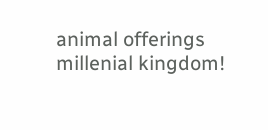animal offerings millenial kingdom!